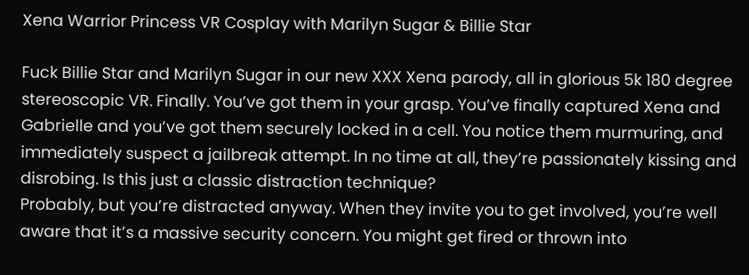Xena Warrior Princess VR Cosplay with Marilyn Sugar & Billie Star

Fuck Billie Star and Marilyn Sugar in our new XXX Xena parody, all in glorious 5k 180 degree stereoscopic VR. Finally. You’ve got them in your grasp. You’ve finally captured Xena and Gabrielle and you’ve got them securely locked in a cell. You notice them murmuring, and immediately suspect a jailbreak attempt. In no time at all, they’re passionately kissing and disrobing. Is this just a classic distraction technique?
Probably, but you’re distracted anyway. When they invite you to get involved, you’re well aware that it’s a massive security concern. You might get fired or thrown into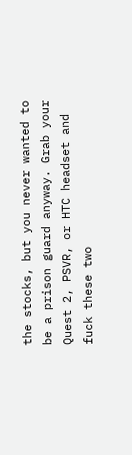the stocks, but you never wanted to be a prison guard anyway. Grab your Quest 2, PSVR, or HTC headset and fuck these two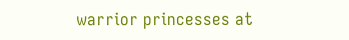warrior princesses at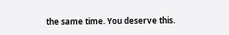the same time. You deserve this.